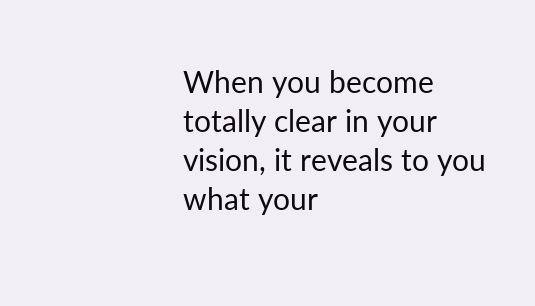When you become totally clear in your vision, it reveals to you what your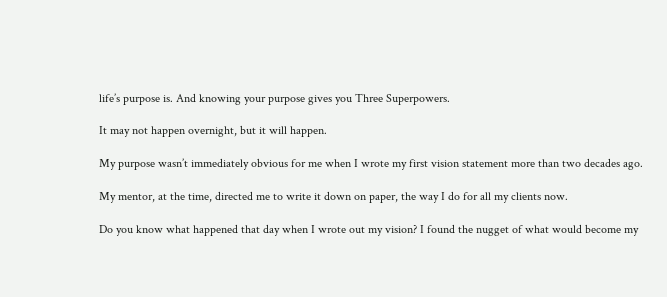life’s purpose is. And knowing your purpose gives you Three Superpowers.

It may not happen overnight, but it will happen.

My purpose wasn’t immediately obvious for me when I wrote my first vision statement more than two decades ago.

My mentor, at the time, directed me to write it down on paper, the way I do for all my clients now.

Do you know what happened that day when I wrote out my vision? I found the nugget of what would become my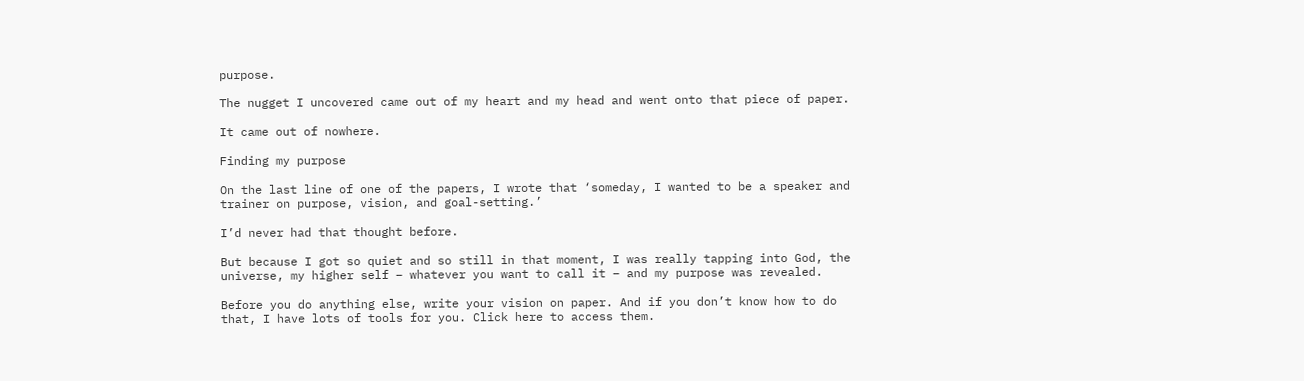purpose.

The nugget I uncovered came out of my heart and my head and went onto that piece of paper.

It came out of nowhere.

Finding my purpose

On the last line of one of the papers, I wrote that ‘someday, I wanted to be a speaker and trainer on purpose, vision, and goal-setting.’

I’d never had that thought before.

But because I got so quiet and so still in that moment, I was really tapping into God, the universe, my higher self – whatever you want to call it – and my purpose was revealed.

Before you do anything else, write your vision on paper. And if you don’t know how to do that, I have lots of tools for you. Click here to access them.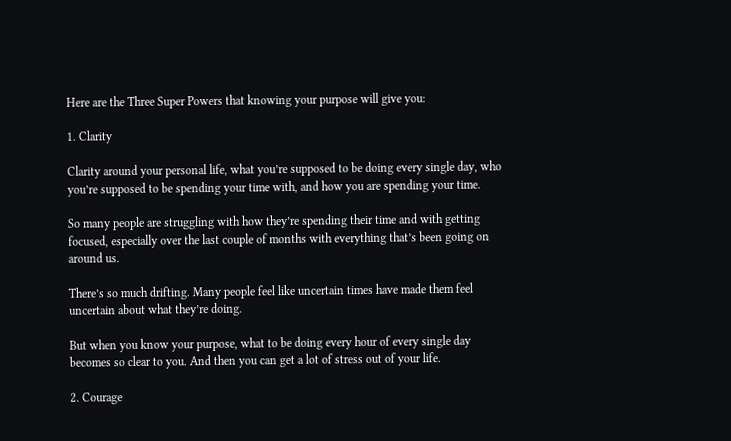Here are the Three Super Powers that knowing your purpose will give you:

1. Clarity

Clarity around your personal life, what you’re supposed to be doing every single day, who you’re supposed to be spending your time with, and how you are spending your time.

So many people are struggling with how they’re spending their time and with getting focused, especially over the last couple of months with everything that’s been going on around us.

There’s so much drifting. Many people feel like uncertain times have made them feel uncertain about what they’re doing.

But when you know your purpose, what to be doing every hour of every single day becomes so clear to you. And then you can get a lot of stress out of your life.

2. Courage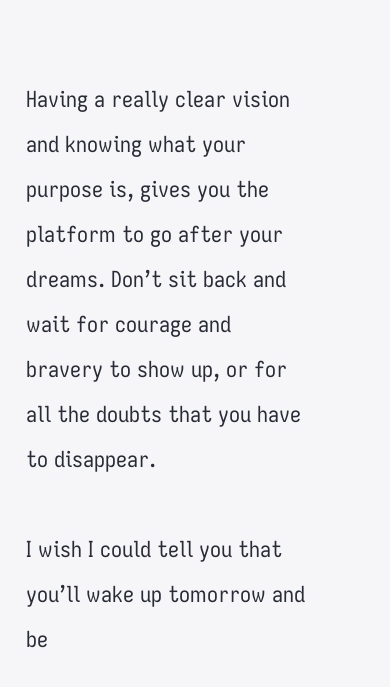Having a really clear vision and knowing what your purpose is, gives you the platform to go after your dreams. Don’t sit back and wait for courage and bravery to show up, or for all the doubts that you have to disappear.

I wish I could tell you that you’ll wake up tomorrow and be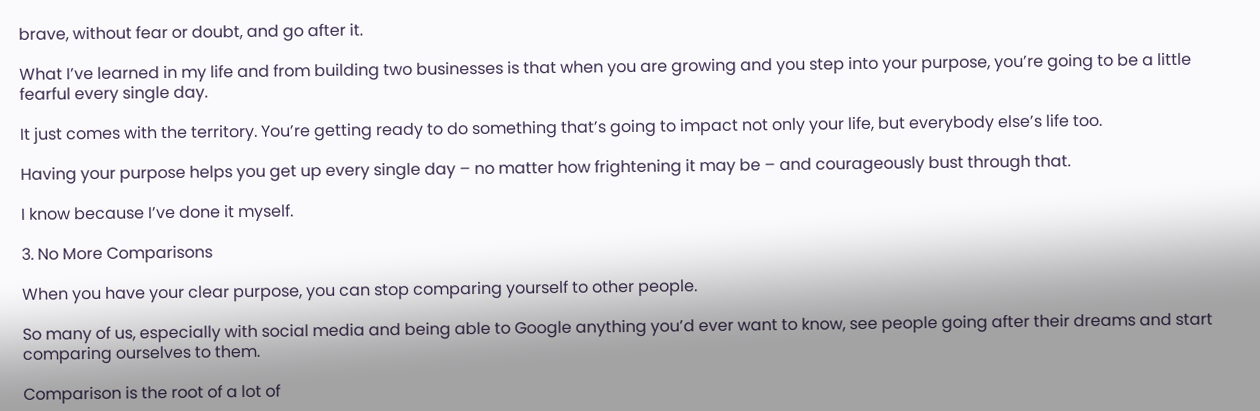brave, without fear or doubt, and go after it.

What I’ve learned in my life and from building two businesses is that when you are growing and you step into your purpose, you’re going to be a little fearful every single day.

It just comes with the territory. You’re getting ready to do something that’s going to impact not only your life, but everybody else’s life too.

Having your purpose helps you get up every single day – no matter how frightening it may be – and courageously bust through that.

I know because I’ve done it myself.

3. No More Comparisons

When you have your clear purpose, you can stop comparing yourself to other people.

So many of us, especially with social media and being able to Google anything you’d ever want to know, see people going after their dreams and start comparing ourselves to them.

Comparison is the root of a lot of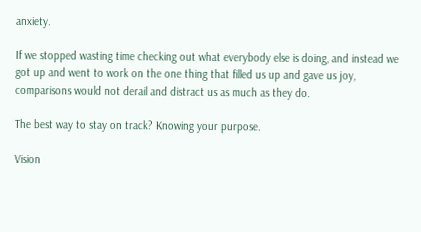anxiety.

If we stopped wasting time checking out what everybody else is doing, and instead we got up and went to work on the one thing that filled us up and gave us joy, comparisons would not derail and distract us as much as they do.

The best way to stay on track? Knowing your purpose.

Vision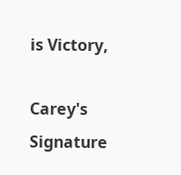is Victory,

Carey's Signature